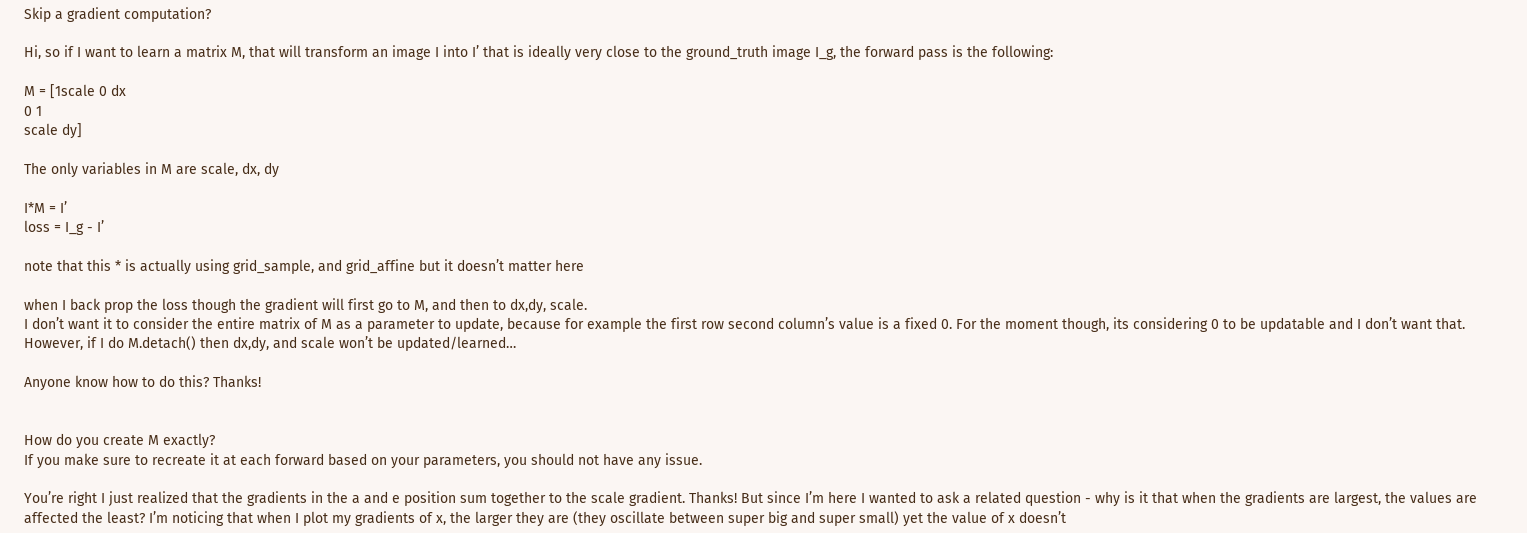Skip a gradient computation?

Hi, so if I want to learn a matrix M, that will transform an image I into I’ that is ideally very close to the ground_truth image I_g, the forward pass is the following:

M = [1scale 0 dx
0 1
scale dy]

The only variables in M are scale, dx, dy

I*M = I’
loss = I_g - I’

note that this * is actually using grid_sample, and grid_affine but it doesn’t matter here

when I back prop the loss though the gradient will first go to M, and then to dx,dy, scale.
I don’t want it to consider the entire matrix of M as a parameter to update, because for example the first row second column’s value is a fixed 0. For the moment though, its considering 0 to be updatable and I don’t want that. However, if I do M.detach() then dx,dy, and scale won’t be updated/learned…

Anyone know how to do this? Thanks!


How do you create M exactly?
If you make sure to recreate it at each forward based on your parameters, you should not have any issue.

You’re right I just realized that the gradients in the a and e position sum together to the scale gradient. Thanks! But since I’m here I wanted to ask a related question - why is it that when the gradients are largest, the values are affected the least? I’m noticing that when I plot my gradients of x, the larger they are (they oscillate between super big and super small) yet the value of x doesn’t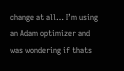change at all… I’m using an Adam optimizer and was wondering if thats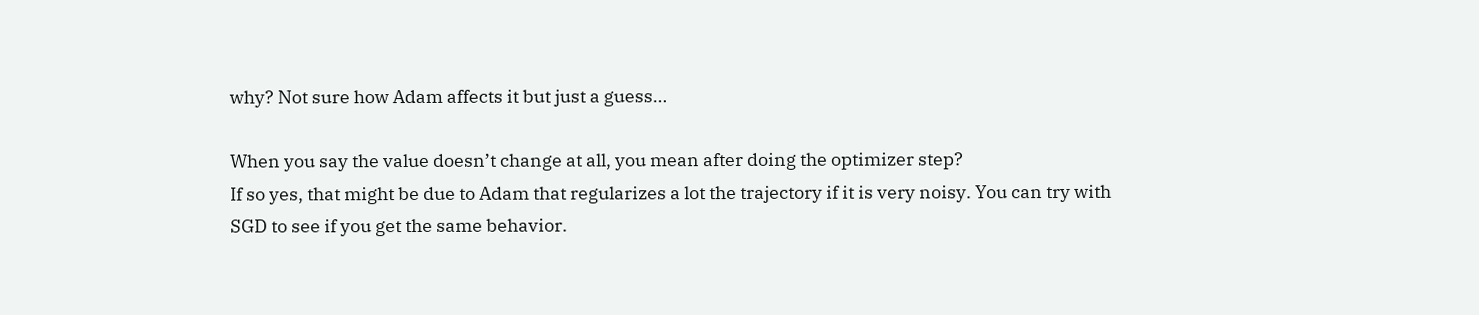why? Not sure how Adam affects it but just a guess…

When you say the value doesn’t change at all, you mean after doing the optimizer step?
If so yes, that might be due to Adam that regularizes a lot the trajectory if it is very noisy. You can try with SGD to see if you get the same behavior.